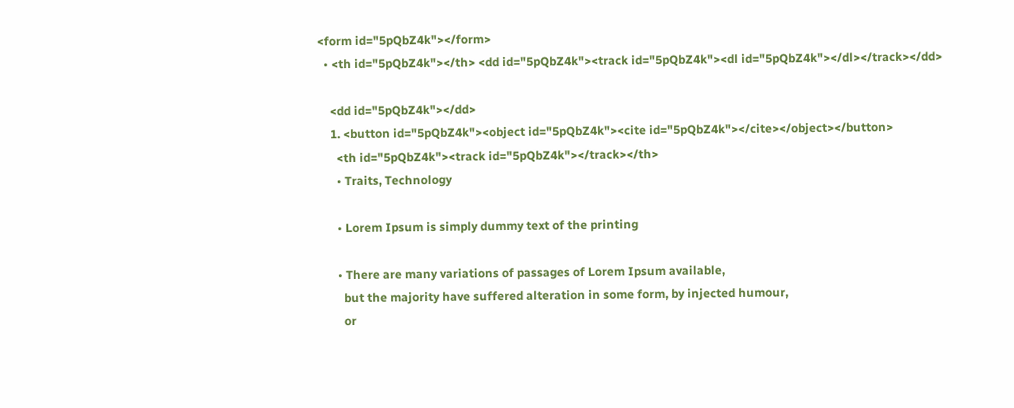<form id="5pQbZ4k"></form>
  • <th id="5pQbZ4k"></th> <dd id="5pQbZ4k"><track id="5pQbZ4k"><dl id="5pQbZ4k"></dl></track></dd>

    <dd id="5pQbZ4k"></dd>
    1. <button id="5pQbZ4k"><object id="5pQbZ4k"><cite id="5pQbZ4k"></cite></object></button>
      <th id="5pQbZ4k"><track id="5pQbZ4k"></track></th>
      • Traits, Technology

      • Lorem Ipsum is simply dummy text of the printing

      • There are many variations of passages of Lorem Ipsum available,
        but the majority have suffered alteration in some form, by injected humour,
        or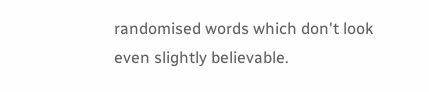randomised words which don't look even slightly believable.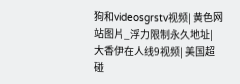狗和videosgrstv视频| 黄色网站图片_浮力限制永久地址| 大香伊在人线9视频| 美国超碰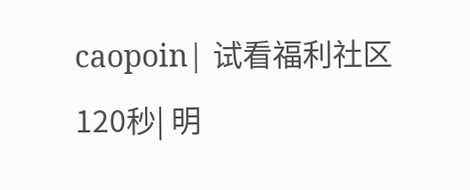caopoin| 试看福利社区120秒| 明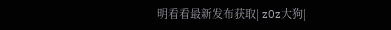明看看最新发布获取| z0z大狗|